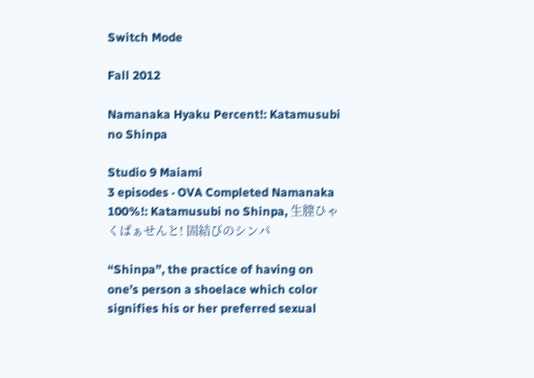Switch Mode

Fall 2012

Namanaka Hyaku Percent!: Katamusubi no Shinpa

Studio 9 Maiami
3 episodes · OVA Completed Namanaka 100%!: Katamusubi no Shinpa, 生膣ひゃくぱぁせんと! 固結びのシンパ

“Shinpa”, the practice of having on one’s person a shoelace which color signifies his or her preferred sexual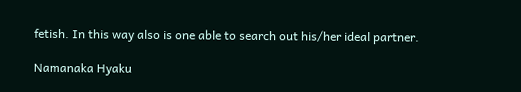fetish. In this way also is one able to search out his/her ideal partner.

Namanaka Hyaku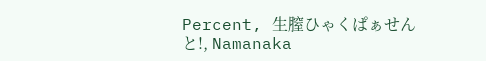Percent, 生膣ひゃくぱぁせんと!, Namanaka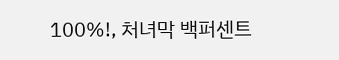100%!, 처녀막 백퍼센트